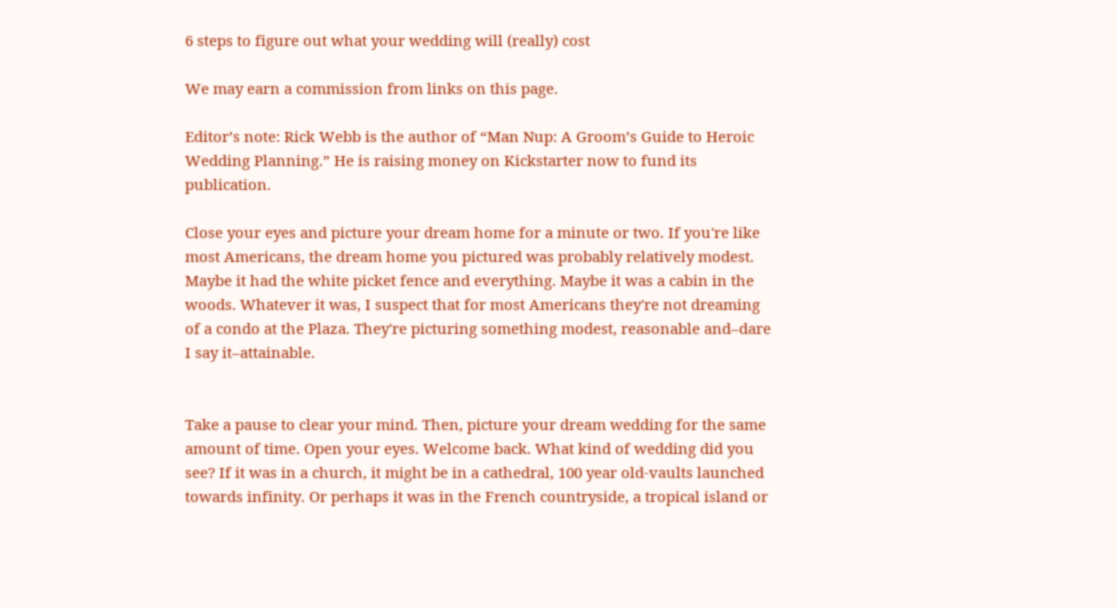6 steps to figure out what your wedding will (really) cost

We may earn a commission from links on this page.

Editor’s note: Rick Webb is the author of “Man Nup: A Groom’s Guide to Heroic Wedding Planning.” He is raising money on Kickstarter now to fund its publication.

Close your eyes and picture your dream home for a minute or two. If you're like most Americans, the dream home you pictured was probably relatively modest. Maybe it had the white picket fence and everything. Maybe it was a cabin in the woods. Whatever it was, I suspect that for most Americans they're not dreaming of a condo at the Plaza. They're picturing something modest, reasonable and–dare I say it–attainable.


Take a pause to clear your mind. Then, picture your dream wedding for the same amount of time. Open your eyes. Welcome back. What kind of wedding did you see? If it was in a church, it might be in a cathedral, 100 year old-vaults launched towards infinity. Or perhaps it was in the French countryside, a tropical island or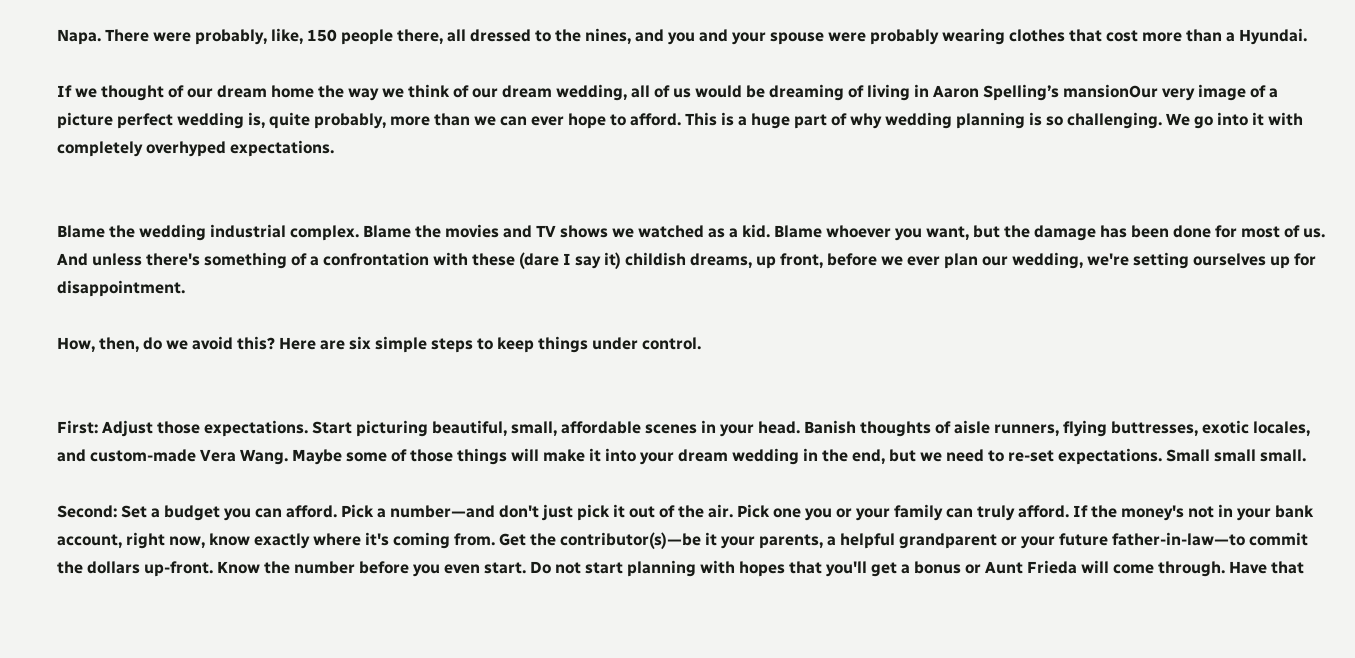Napa. There were probably, like, 150 people there, all dressed to the nines, and you and your spouse were probably wearing clothes that cost more than a Hyundai.

If we thought of our dream home the way we think of our dream wedding, all of us would be dreaming of living in Aaron Spelling’s mansionOur very image of a picture perfect wedding is, quite probably, more than we can ever hope to afford. This is a huge part of why wedding planning is so challenging. We go into it with completely overhyped expectations.


Blame the wedding industrial complex. Blame the movies and TV shows we watched as a kid. Blame whoever you want, but the damage has been done for most of us. And unless there's something of a confrontation with these (dare I say it) childish dreams, up front, before we ever plan our wedding, we're setting ourselves up for disappointment.

How, then, do we avoid this? Here are six simple steps to keep things under control.


First: Adjust those expectations. Start picturing beautiful, small, affordable scenes in your head. Banish thoughts of aisle runners, flying buttresses, exotic locales, and custom-made Vera Wang. Maybe some of those things will make it into your dream wedding in the end, but we need to re-set expectations. Small small small.

Second: Set a budget you can afford. Pick a number—and don't just pick it out of the air. Pick one you or your family can truly afford. If the money's not in your bank account, right now, know exactly where it's coming from. Get the contributor(s)—be it your parents, a helpful grandparent or your future father-in-law—to commit the dollars up-front. Know the number before you even start. Do not start planning with hopes that you'll get a bonus or Aunt Frieda will come through. Have that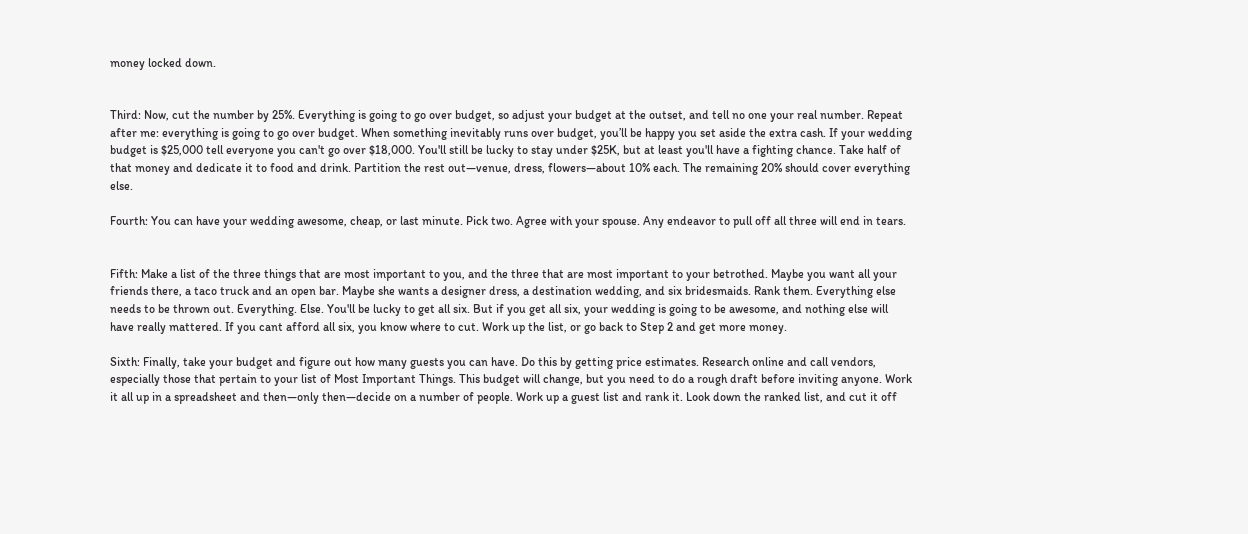money locked down.


Third: Now, cut the number by 25%. Everything is going to go over budget, so adjust your budget at the outset, and tell no one your real number. Repeat after me: everything is going to go over budget. When something inevitably runs over budget, you’ll be happy you set aside the extra cash. If your wedding budget is $25,000 tell everyone you can't go over $18,000. You'll still be lucky to stay under $25K, but at least you'll have a fighting chance. Take half of that money and dedicate it to food and drink. Partition the rest out—venue, dress, flowers—about 10% each. The remaining 20% should cover everything else.

Fourth: You can have your wedding awesome, cheap, or last minute. Pick two. Agree with your spouse. Any endeavor to pull off all three will end in tears.


Fifth: Make a list of the three things that are most important to you, and the three that are most important to your betrothed. Maybe you want all your friends there, a taco truck and an open bar. Maybe she wants a designer dress, a destination wedding, and six bridesmaids. Rank them. Everything else needs to be thrown out. Everything. Else. You'll be lucky to get all six. But if you get all six, your wedding is going to be awesome, and nothing else will have really mattered. If you cant afford all six, you know where to cut. Work up the list, or go back to Step 2 and get more money.

Sixth: Finally, take your budget and figure out how many guests you can have. Do this by getting price estimates. Research online and call vendors, especially those that pertain to your list of Most Important Things. This budget will change, but you need to do a rough draft before inviting anyone. Work it all up in a spreadsheet and then—only then—decide on a number of people. Work up a guest list and rank it. Look down the ranked list, and cut it off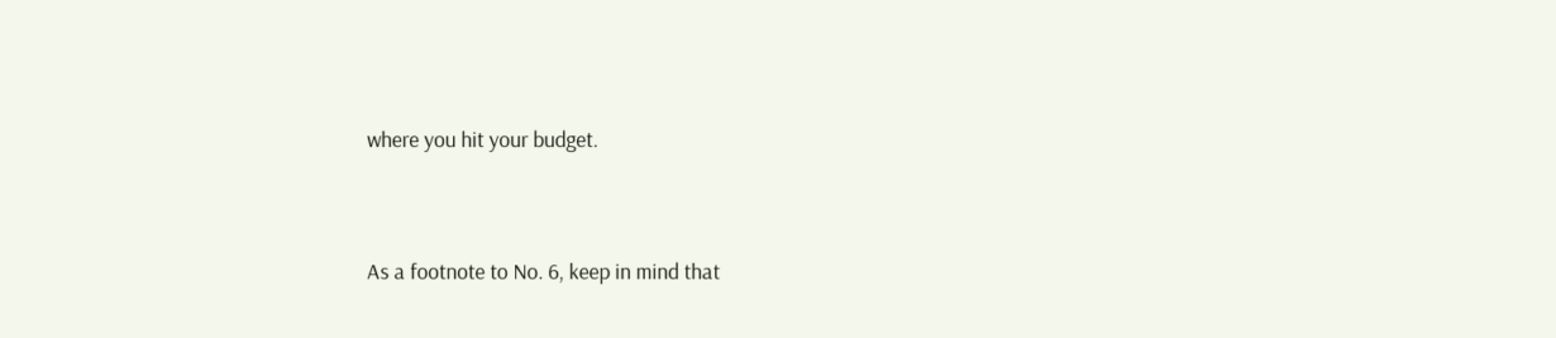where you hit your budget.


As a footnote to No. 6, keep in mind that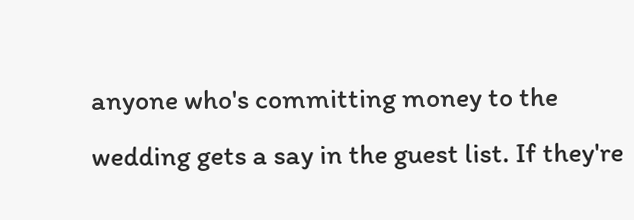anyone who's committing money to the wedding gets a say in the guest list. If they're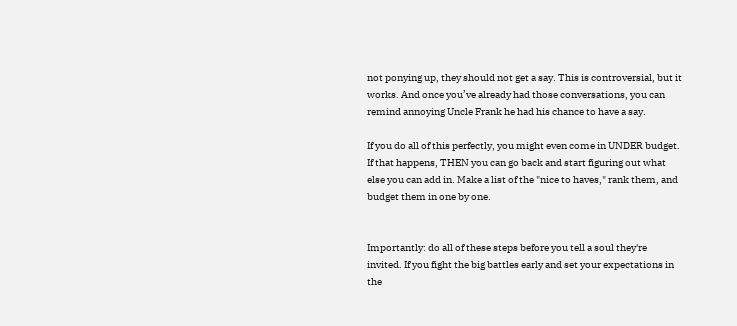not ponying up, they should not get a say. This is controversial, but it works. And once you’ve already had those conversations, you can remind annoying Uncle Frank he had his chance to have a say.

If you do all of this perfectly, you might even come in UNDER budget. If that happens, THEN you can go back and start figuring out what else you can add in. Make a list of the "nice to haves," rank them, and budget them in one by one.


Importantly: do all of these steps before you tell a soul they're invited. If you fight the big battles early and set your expectations in the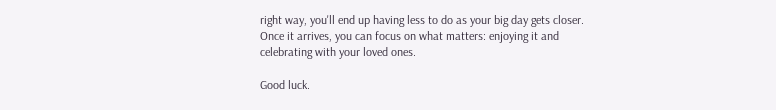right way, you'll end up having less to do as your big day gets closer. Once it arrives, you can focus on what matters: enjoying it and celebrating with your loved ones.

Good luck.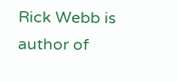Rick Webb is author of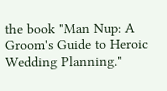the book "Man Nup: A Groom's Guide to Heroic Wedding Planning."